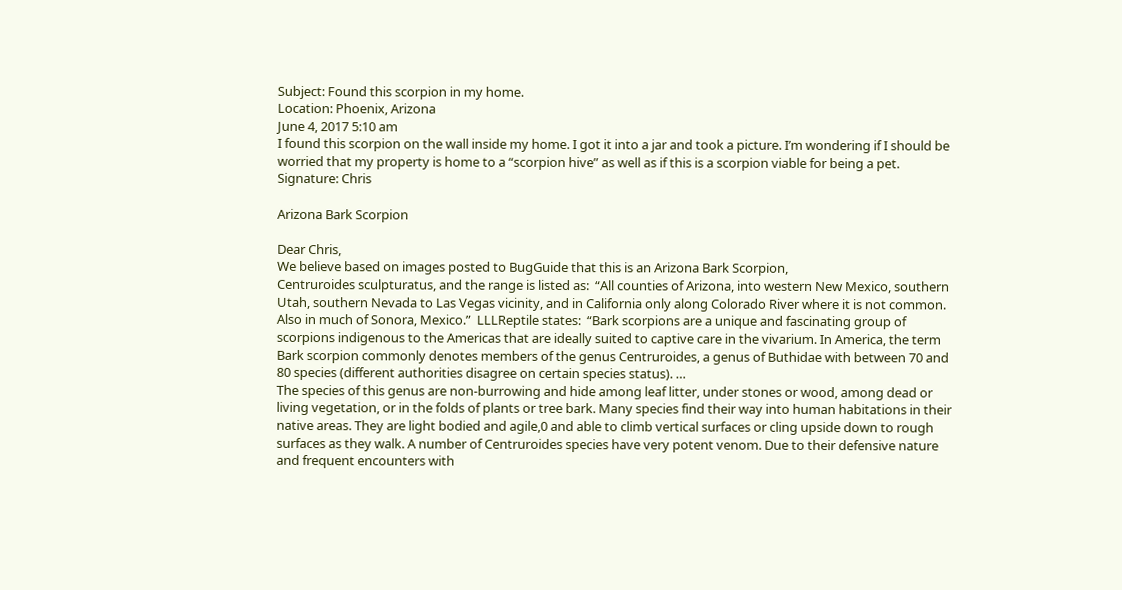Subject: Found this scorpion in my home.
Location: Phoenix, Arizona
June 4, 2017 5:10 am
I found this scorpion on the wall inside my home. I got it into a jar and took a picture. I’m wondering if I should be worried that my property is home to a “scorpion hive” as well as if this is a scorpion viable for being a pet.
Signature: Chris

Arizona Bark Scorpion

Dear Chris,
We believe based on images posted to BugGuide that this is an Arizona Bark Scorpion,
Centruroides sculpturatus, and the range is listed as:  “All counties of Arizona, into western New Mexico, southern Utah, southern Nevada to Las Vegas vicinity, and in California only along Colorado River where it is not common. Also in much of Sonora, Mexico.”  LLLReptile states:  “Bark scorpions are a unique and fascinating group of scorpions indigenous to the Americas that are ideally suited to captive care in the vivarium. In America, the term Bark scorpion commonly denotes members of the genus Centruroides, a genus of Buthidae with between 70 and 80 species (different authorities disagree on certain species status). …
The species of this genus are non-burrowing and hide among leaf litter, under stones or wood, among dead or living vegetation, or in the folds of plants or tree bark. Many species find their way into human habitations in their native areas. They are light bodied and agile,0 and able to climb vertical surfaces or cling upside down to rough surfaces as they walk. A number of Centruroides species have very potent venom. Due to their defensive nature and frequent encounters with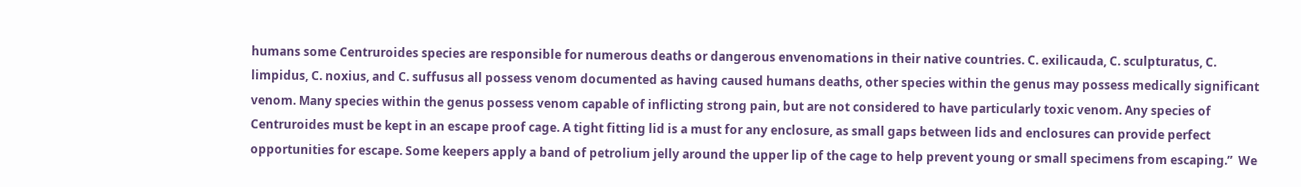humans some Centruroides species are responsible for numerous deaths or dangerous envenomations in their native countries. C. exilicauda, C. sculpturatus, C. limpidus, C. noxius, and C. suffusus all possess venom documented as having caused humans deaths, other species within the genus may possess medically significant venom. Many species within the genus possess venom capable of inflicting strong pain, but are not considered to have particularly toxic venom. Any species of Centruroides must be kept in an escape proof cage. A tight fitting lid is a must for any enclosure, as small gaps between lids and enclosures can provide perfect opportunities for escape. Some keepers apply a band of petrolium jelly around the upper lip of the cage to help prevent young or small specimens from escaping.”  We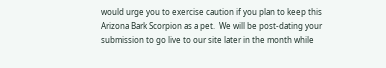would urge you to exercise caution if you plan to keep this Arizona Bark Scorpion as a pet.  We will be post-dating your submission to go live to our site later in the month while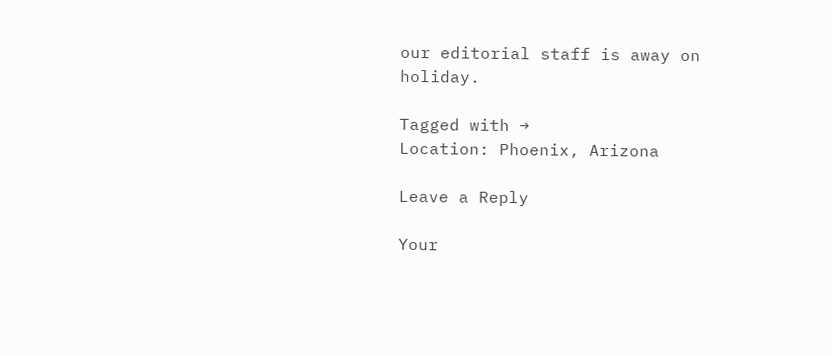our editorial staff is away on holiday.

Tagged with →
Location: Phoenix, Arizona

Leave a Reply

Your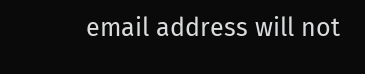email address will not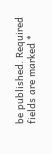be published. Required fields are marked *